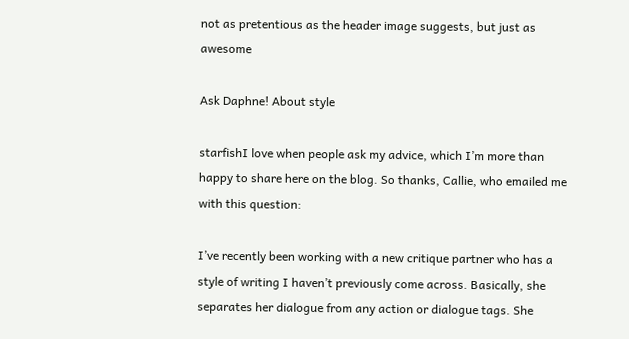not as pretentious as the header image suggests, but just as awesome

Ask Daphne! About style

starfishI love when people ask my advice, which I’m more than happy to share here on the blog. So thanks, Callie, who emailed me with this question:

I’ve recently been working with a new critique partner who has a style of writing I haven’t previously come across. Basically, she separates her dialogue from any action or dialogue tags. She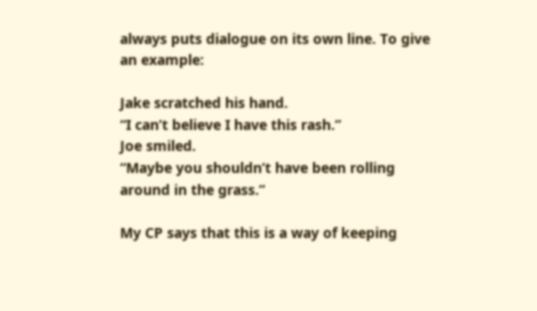always puts dialogue on its own line. To give an example:

Jake scratched his hand.
“I can’t believe I have this rash.”
Joe smiled.
“Maybe you shouldn’t have been rolling around in the grass.”

My CP says that this is a way of keeping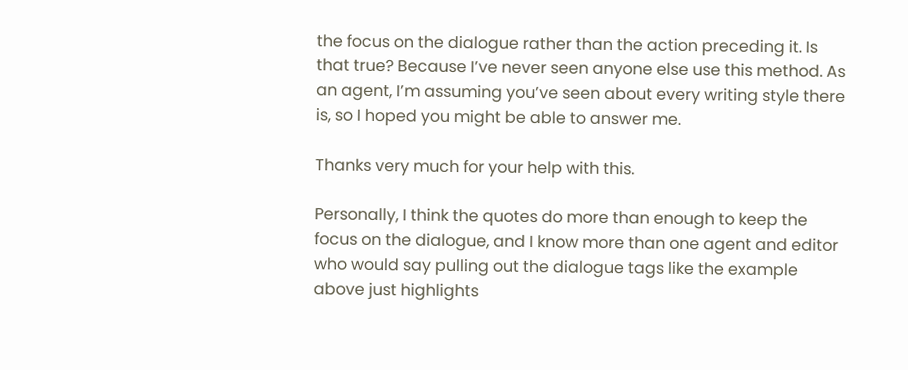the focus on the dialogue rather than the action preceding it. Is that true? Because I’ve never seen anyone else use this method. As an agent, I’m assuming you’ve seen about every writing style there is, so I hoped you might be able to answer me.

Thanks very much for your help with this.

Personally, I think the quotes do more than enough to keep the focus on the dialogue, and I know more than one agent and editor who would say pulling out the dialogue tags like the example above just highlights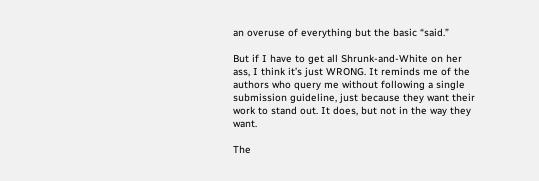an overuse of everything but the basic “said.”

But if I have to get all Shrunk-and-White on her ass, I think it’s just WRONG. It reminds me of the authors who query me without following a single submission guideline, just because they want their work to stand out. It does, but not in the way they want.

The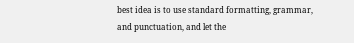best idea is to use standard formatting, grammar, and punctuation, and let the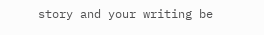story and your writing be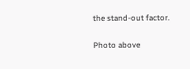the stand-out factor.

Photo above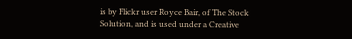is by Flickr user Royce Bair, of The Stock Solution, and is used under a Creative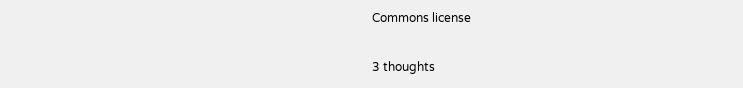Commons license

3 thoughts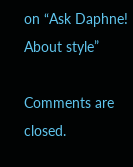on “Ask Daphne! About style”

Comments are closed.